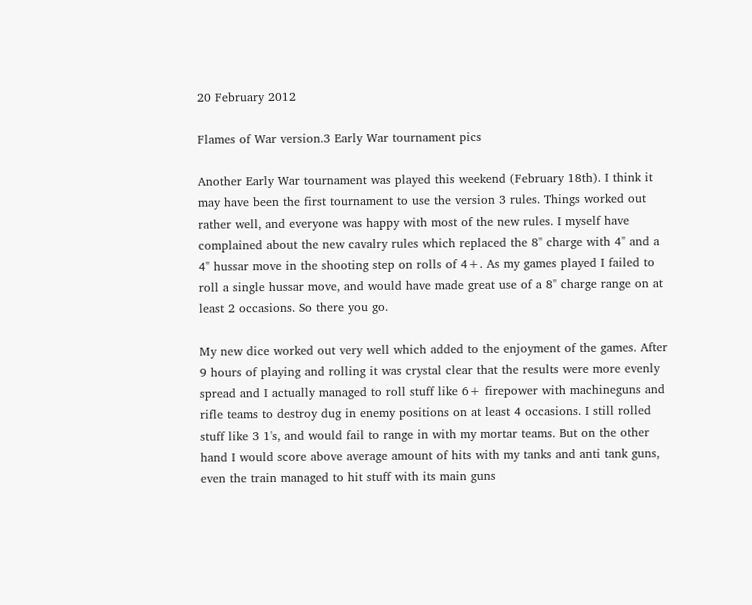20 February 2012

Flames of War version.3 Early War tournament pics

Another Early War tournament was played this weekend (February 18th). I think it may have been the first tournament to use the version 3 rules. Things worked out rather well, and everyone was happy with most of the new rules. I myself have complained about the new cavalry rules which replaced the 8" charge with 4" and a 4" hussar move in the shooting step on rolls of 4+. As my games played I failed to roll a single hussar move, and would have made great use of a 8" charge range on at least 2 occasions. So there you go.

My new dice worked out very well which added to the enjoyment of the games. After 9 hours of playing and rolling it was crystal clear that the results were more evenly spread and I actually managed to roll stuff like 6+ firepower with machineguns and rifle teams to destroy dug in enemy positions on at least 4 occasions. I still rolled stuff like 3 1's, and would fail to range in with my mortar teams. But on the other hand I would score above average amount of hits with my tanks and anti tank guns, even the train managed to hit stuff with its main guns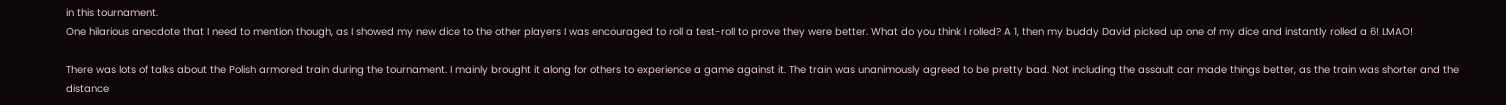in this tournament.
One hilarious anecdote that I need to mention though, as I showed my new dice to the other players I was encouraged to roll a test-roll to prove they were better. What do you think I rolled? A 1, then my buddy David picked up one of my dice and instantly rolled a 6! LMAO!

There was lots of talks about the Polish armored train during the tournament. I mainly brought it along for others to experience a game against it. The train was unanimously agreed to be pretty bad. Not including the assault car made things better, as the train was shorter and the distance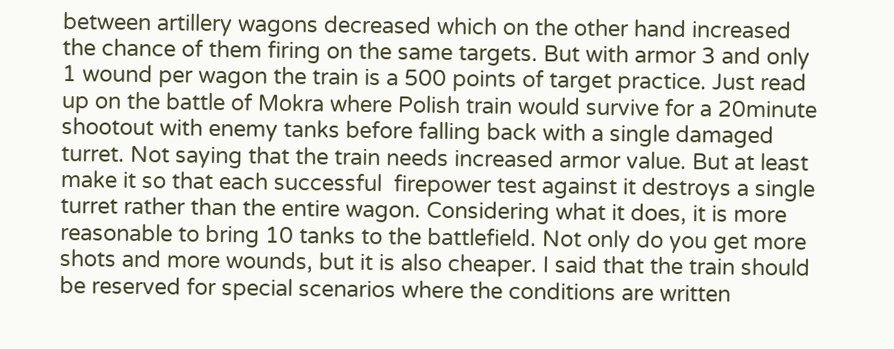between artillery wagons decreased which on the other hand increased the chance of them firing on the same targets. But with armor 3 and only 1 wound per wagon the train is a 500 points of target practice. Just read up on the battle of Mokra where Polish train would survive for a 20minute shootout with enemy tanks before falling back with a single damaged turret. Not saying that the train needs increased armor value. But at least make it so that each successful  firepower test against it destroys a single turret rather than the entire wagon. Considering what it does, it is more reasonable to bring 10 tanks to the battlefield. Not only do you get more shots and more wounds, but it is also cheaper. I said that the train should be reserved for special scenarios where the conditions are written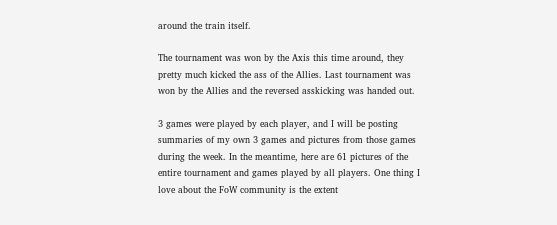around the train itself.

The tournament was won by the Axis this time around, they pretty much kicked the ass of the Allies. Last tournament was won by the Allies and the reversed asskicking was handed out.

3 games were played by each player, and I will be posting summaries of my own 3 games and pictures from those games during the week. In the meantime, here are 61 pictures of the entire tournament and games played by all players. One thing I love about the FoW community is the extent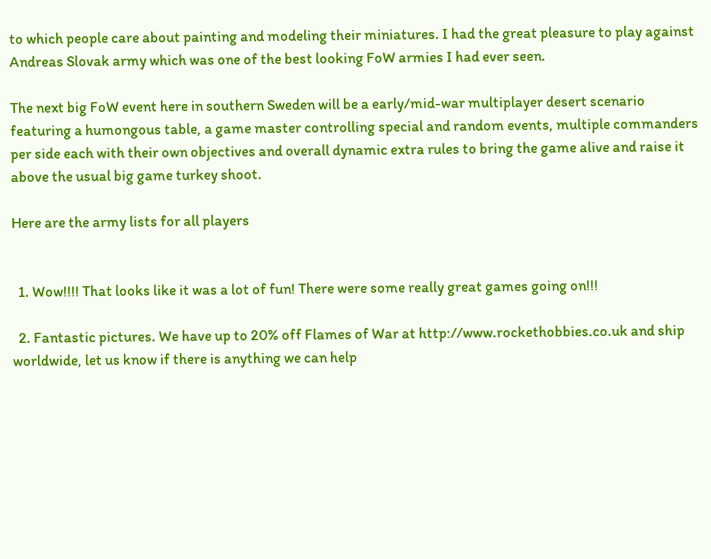to which people care about painting and modeling their miniatures. I had the great pleasure to play against Andreas Slovak army which was one of the best looking FoW armies I had ever seen.

The next big FoW event here in southern Sweden will be a early/mid-war multiplayer desert scenario featuring a humongous table, a game master controlling special and random events, multiple commanders per side each with their own objectives and overall dynamic extra rules to bring the game alive and raise it above the usual big game turkey shoot.

Here are the army lists for all players


  1. Wow!!!! That looks like it was a lot of fun! There were some really great games going on!!!

  2. Fantastic pictures. We have up to 20% off Flames of War at http://www.rockethobbies.co.uk and ship worldwide, let us know if there is anything we can help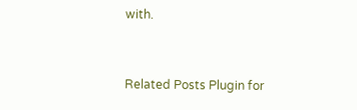with.


Related Posts Plugin for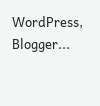WordPress, Blogger...